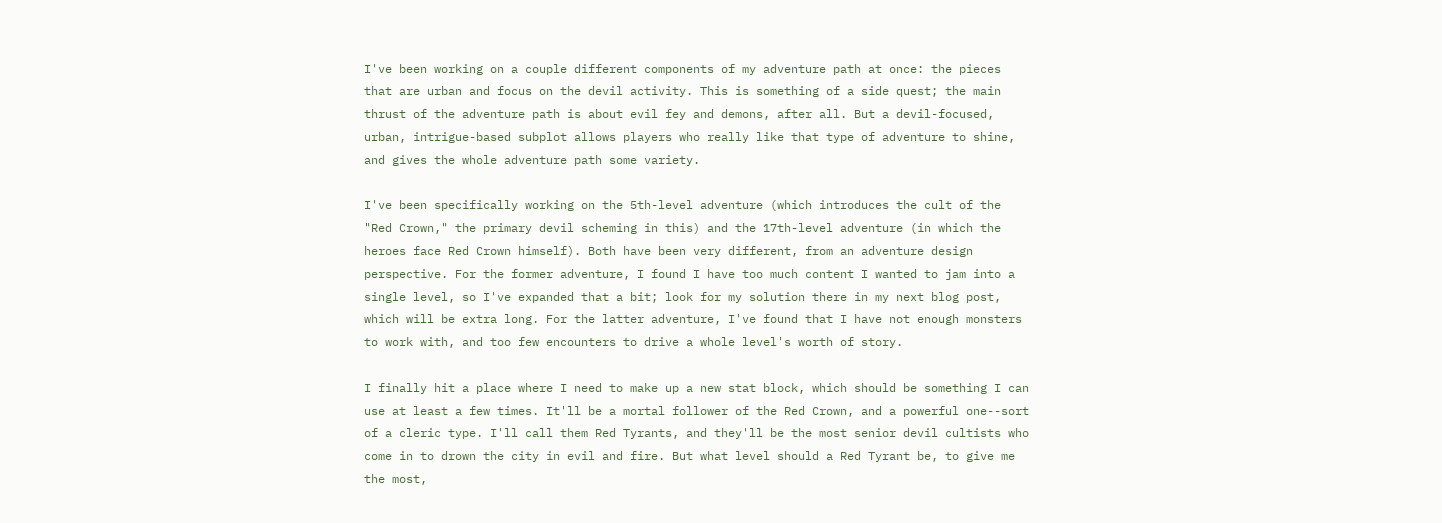I've been working on a couple different components of my adventure path at once: the pieces that are urban and focus on the devil activity. This is something of a side quest; the main thrust of the adventure path is about evil fey and demons, after all. But a devil-focused, urban, intrigue-based subplot allows players who really like that type of adventure to shine, and gives the whole adventure path some variety.

I've been specifically working on the 5th-level adventure (which introduces the cult of the "Red Crown," the primary devil scheming in this) and the 17th-level adventure (in which the heroes face Red Crown himself). Both have been very different, from an adventure design perspective. For the former adventure, I found I have too much content I wanted to jam into a single level, so I've expanded that a bit; look for my solution there in my next blog post, which will be extra long. For the latter adventure, I've found that I have not enough monsters to work with, and too few encounters to drive a whole level's worth of story.

I finally hit a place where I need to make up a new stat block, which should be something I can use at least a few times. It'll be a mortal follower of the Red Crown, and a powerful one--sort of a cleric type. I'll call them Red Tyrants, and they'll be the most senior devil cultists who come in to drown the city in evil and fire. But what level should a Red Tyrant be, to give me the most,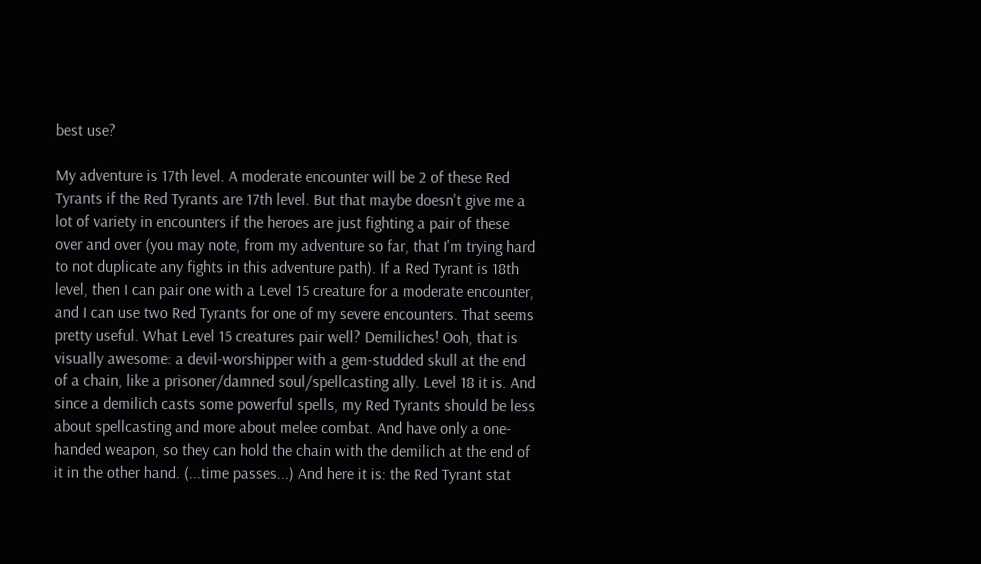best use?

My adventure is 17th level. A moderate encounter will be 2 of these Red Tyrants if the Red Tyrants are 17th level. But that maybe doesn't give me a lot of variety in encounters if the heroes are just fighting a pair of these over and over (you may note, from my adventure so far, that I'm trying hard to not duplicate any fights in this adventure path). If a Red Tyrant is 18th level, then I can pair one with a Level 15 creature for a moderate encounter, and I can use two Red Tyrants for one of my severe encounters. That seems pretty useful. What Level 15 creatures pair well? Demiliches! Ooh, that is visually awesome: a devil-worshipper with a gem-studded skull at the end of a chain, like a prisoner/damned soul/spellcasting ally. Level 18 it is. And since a demilich casts some powerful spells, my Red Tyrants should be less about spellcasting and more about melee combat. And have only a one-handed weapon, so they can hold the chain with the demilich at the end of it in the other hand. (...time passes...) And here it is: the Red Tyrant stat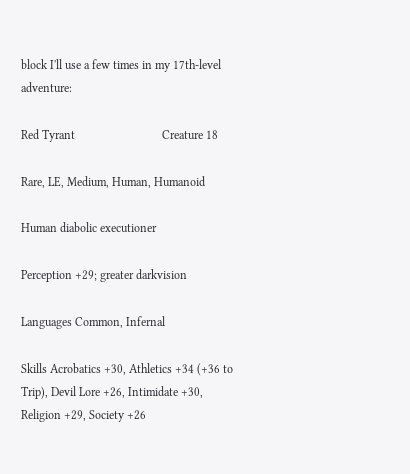block I'll use a few times in my 17th-level adventure:

Red Tyrant                             Creature 18

Rare, LE, Medium, Human, Humanoid

Human diabolic executioner

Perception +29; greater darkvision

Languages Common, Infernal

Skills Acrobatics +30, Athletics +34 (+36 to Trip), Devil Lore +26, Intimidate +30, Religion +29, Society +26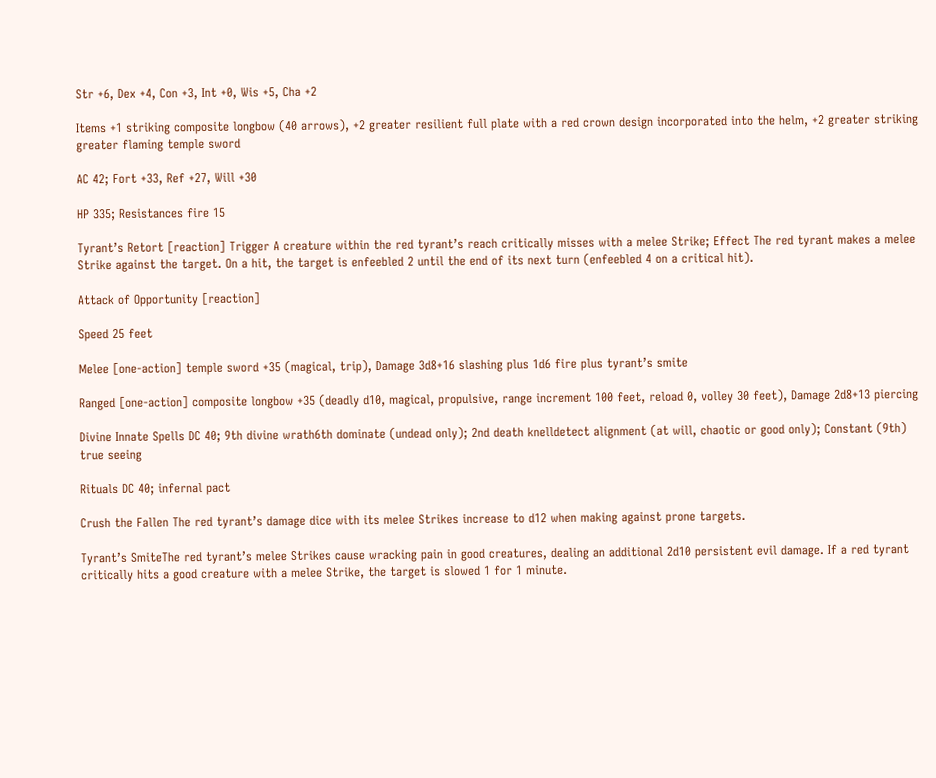Str +6, Dex +4, Con +3, Int +0, Wis +5, Cha +2

Items +1 striking composite longbow (40 arrows), +2 greater resilient full plate with a red crown design incorporated into the helm, +2 greater striking greater flaming temple sword

AC 42; Fort +33, Ref +27, Will +30

HP 335; Resistances fire 15

Tyrant’s Retort [reaction] Trigger A creature within the red tyrant’s reach critically misses with a melee Strike; Effect The red tyrant makes a melee Strike against the target. On a hit, the target is enfeebled 2 until the end of its next turn (enfeebled 4 on a critical hit).

Attack of Opportunity [reaction]

Speed 25 feet

Melee [one-action] temple sword +35 (magical, trip), Damage 3d8+16 slashing plus 1d6 fire plus tyrant’s smite

Ranged [one-action] composite longbow +35 (deadly d10, magical, propulsive, range increment 100 feet, reload 0, volley 30 feet), Damage 2d8+13 piercing

Divine Innate Spells DC 40; 9th divine wrath6th dominate (undead only); 2nd death knelldetect alignment (at will, chaotic or good only); Constant (9th) true seeing

Rituals DC 40; infernal pact

Crush the Fallen The red tyrant’s damage dice with its melee Strikes increase to d12 when making against prone targets.

Tyrant’s SmiteThe red tyrant’s melee Strikes cause wracking pain in good creatures, dealing an additional 2d10 persistent evil damage. If a red tyrant critically hits a good creature with a melee Strike, the target is slowed 1 for 1 minute.